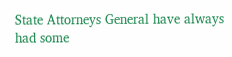State Attorneys General have always had some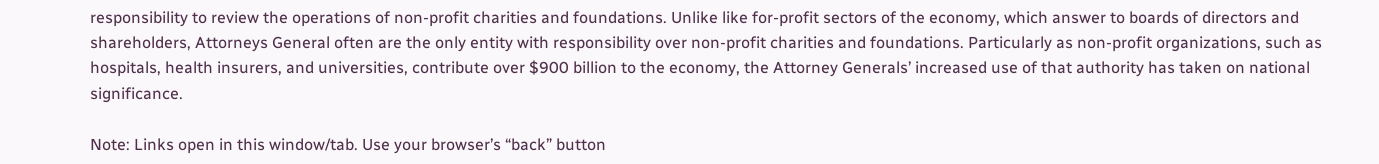responsibility to review the operations of non-profit charities and foundations. Unlike like for-profit sectors of the economy, which answer to boards of directors and shareholders, Attorneys General often are the only entity with responsibility over non-profit charities and foundations. Particularly as non-profit organizations, such as hospitals, health insurers, and universities, contribute over $900 billion to the economy, the Attorney Generals’ increased use of that authority has taken on national significance.

Note: Links open in this window/tab. Use your browser’s “back” button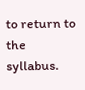to return to the syllabus.